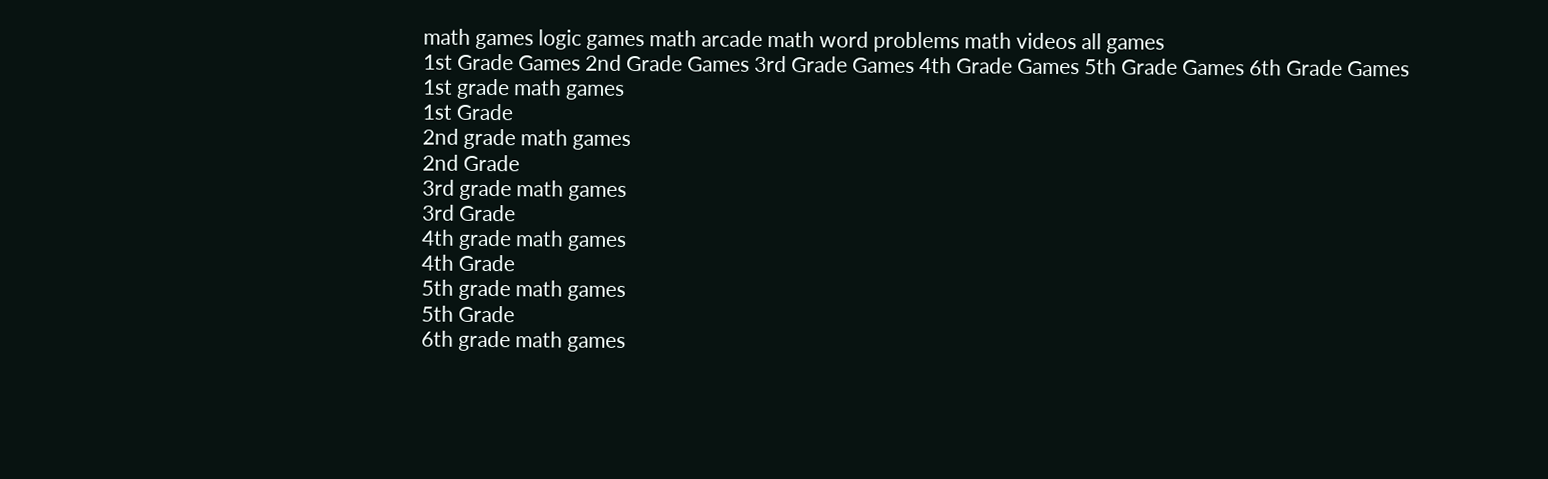math games logic games math arcade math word problems math videos all games
1st Grade Games 2nd Grade Games 3rd Grade Games 4th Grade Games 5th Grade Games 6th Grade Games
1st grade math games
1st Grade
2nd grade math games
2nd Grade
3rd grade math games
3rd Grade
4th grade math games
4th Grade
5th grade math games
5th Grade
6th grade math games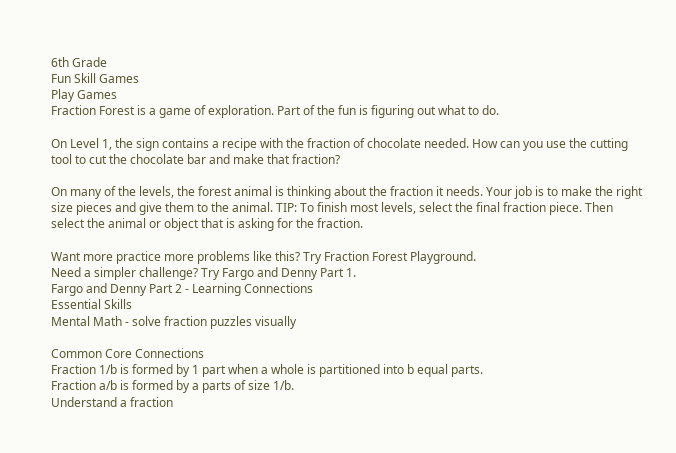6th Grade
Fun Skill Games
Play Games
Fraction Forest is a game of exploration. Part of the fun is figuring out what to do.

On Level 1, the sign contains a recipe with the fraction of chocolate needed. How can you use the cutting tool to cut the chocolate bar and make that fraction?

On many of the levels, the forest animal is thinking about the fraction it needs. Your job is to make the right size pieces and give them to the animal. TIP: To finish most levels, select the final fraction piece. Then select the animal or object that is asking for the fraction.

Want more practice more problems like this? Try Fraction Forest Playground.
Need a simpler challenge? Try Fargo and Denny Part 1.
Fargo and Denny Part 2 - Learning Connections
Essential Skills
Mental Math - solve fraction puzzles visually

Common Core Connections
Fraction 1/b is formed by 1 part when a whole is partitioned into b equal parts.
Fraction a/b is formed by a parts of size 1/b.
Understand a fraction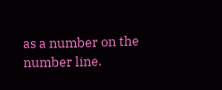as a number on the number line.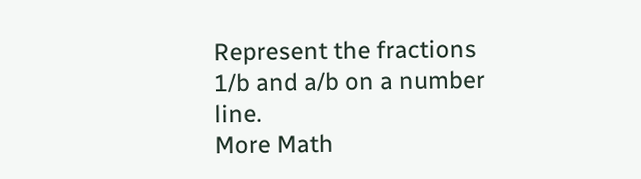Represent the fractions 1/b and a/b on a number line.
More Math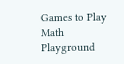Games to Play
Math Playground